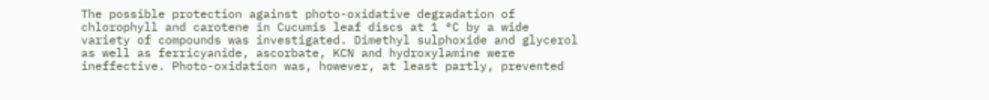The possible protection against photo-oxidative degradation of chlorophyll and carotene in Cucumis leaf discs at 1 °C by a wide variety of compounds was investigated. Dimethyl sulphoxide and glycerol as well as ferricyanide, ascorbate, KCN and hydroxylamine were ineffective. Photo-oxidation was, however, at least partly, prevented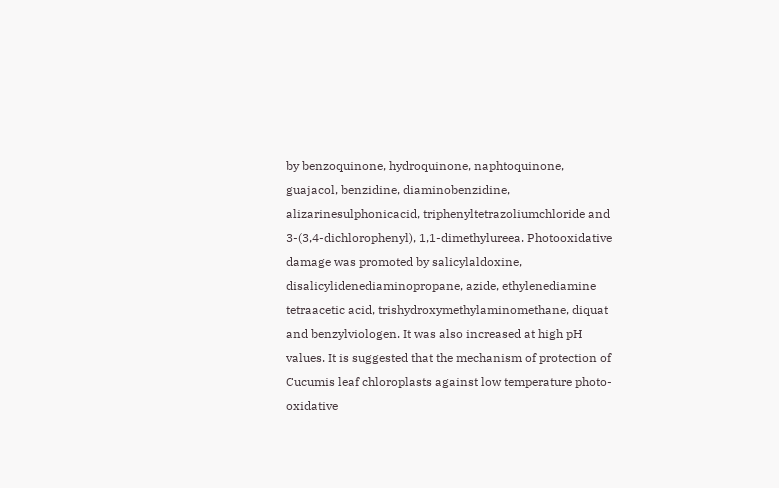by benzoquinone, hydroquinone, naphtoquinone, guajacol, benzidine, diaminobenzidine, alizarinesulphonicacid, triphenyltetrazoliumchloride and 3-(3,4-dichlorophenyl), 1,1-dimethylureea. Photooxidative damage was promoted by salicylaldoxine, disalicylidenediaminopropane, azide, ethylenediamine tetraacetic acid, trishydroxymethylaminomethane, diquat and benzylviologen. It was also increased at high pH values. It is suggested that the mechanism of protection of Cucumis leaf chloroplasts against low temperature photo-oxidative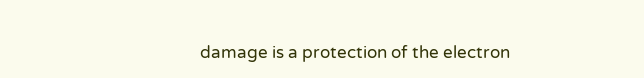damage is a protection of the electron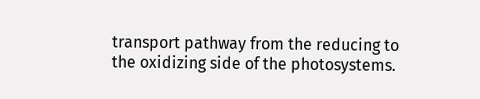transport pathway from the reducing to the oxidizing side of the photosystems.